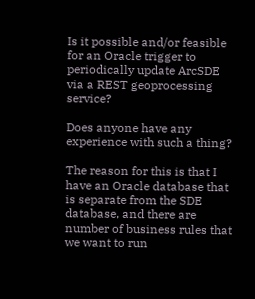Is it possible and/or feasible for an Oracle trigger to periodically update ArcSDE via a REST geoprocessing service?

Does anyone have any experience with such a thing?

The reason for this is that I have an Oracle database that is separate from the SDE database, and there are number of business rules that we want to run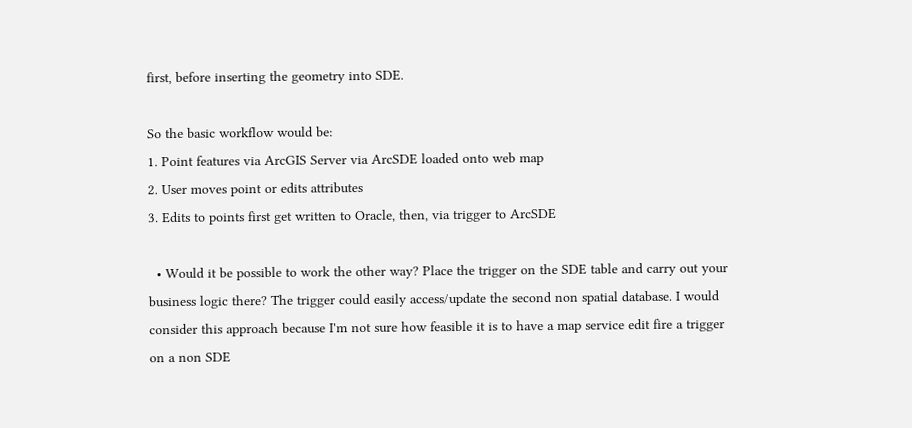first, before inserting the geometry into SDE.

So the basic workflow would be:
1. Point features via ArcGIS Server via ArcSDE loaded onto web map
2. User moves point or edits attributes
3. Edits to points first get written to Oracle, then, via trigger to ArcSDE

  • Would it be possible to work the other way? Place the trigger on the SDE table and carry out your business logic there? The trigger could easily access/update the second non spatial database. I would consider this approach because I'm not sure how feasible it is to have a map service edit fire a trigger on a non SDE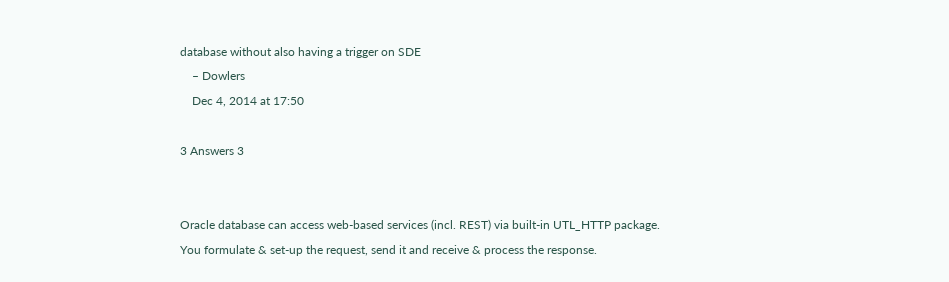database without also having a trigger on SDE
    – Dowlers
    Dec 4, 2014 at 17:50

3 Answers 3


Oracle database can access web-based services (incl. REST) via built-in UTL_HTTP package.
You formulate & set-up the request, send it and receive & process the response.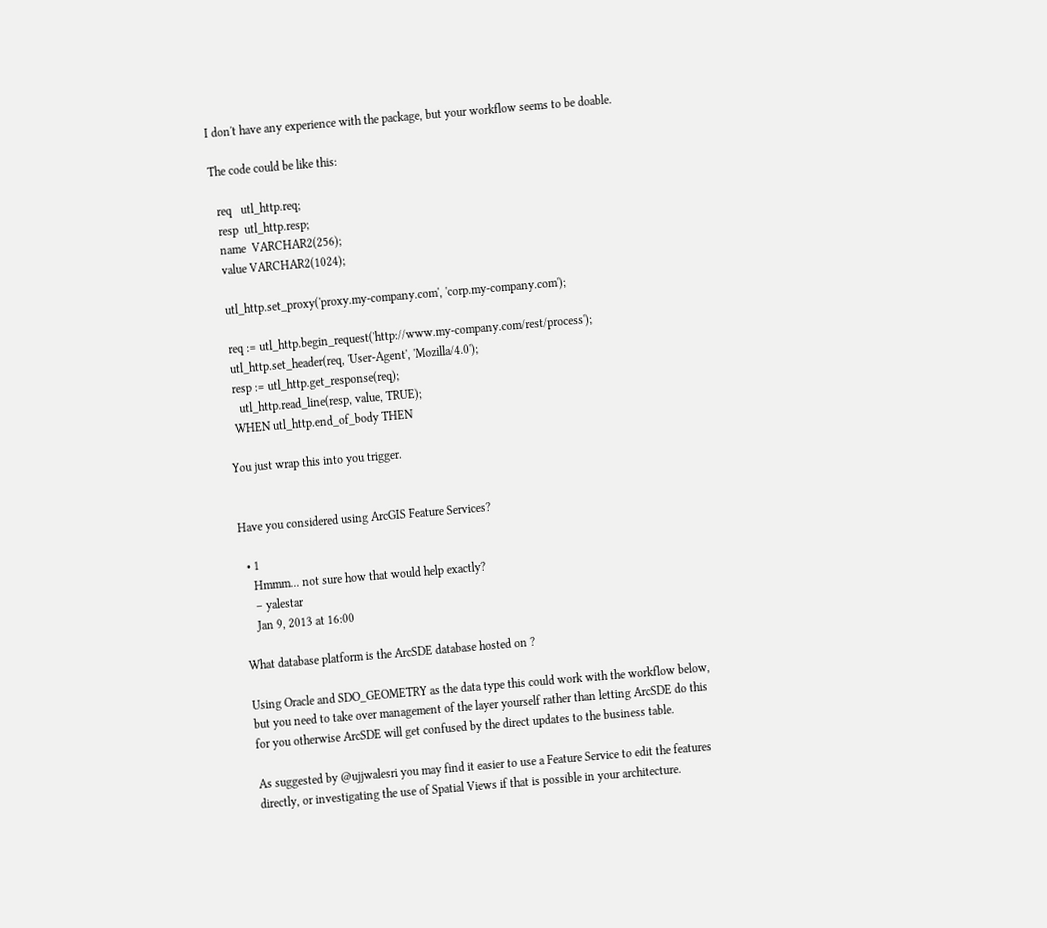I don't have any experience with the package, but your workflow seems to be doable.

The code could be like this:

  req   utl_http.req;
  resp  utl_http.resp;
  name  VARCHAR2(256);
  value VARCHAR2(1024);

  utl_http.set_proxy('proxy.my-company.com', 'corp.my-company.com');

  req := utl_http.begin_request('http://www.my-company.com/rest/process');
  utl_http.set_header(req, 'User-Agent', 'Mozilla/4.0');
  resp := utl_http.get_response(req);
    utl_http.read_line(resp, value, TRUE);
  WHEN utl_http.end_of_body THEN

You just wrap this into you trigger.


Have you considered using ArcGIS Feature Services?

  • 1
    Hmmm... not sure how that would help exactly?
    – yalestar
    Jan 9, 2013 at 16:00

What database platform is the ArcSDE database hosted on ?

Using Oracle and SDO_GEOMETRY as the data type this could work with the workflow below, but you need to take over management of the layer yourself rather than letting ArcSDE do this for you otherwise ArcSDE will get confused by the direct updates to the business table.

As suggested by @ujjwalesri you may find it easier to use a Feature Service to edit the features directly, or investigating the use of Spatial Views if that is possible in your architecture.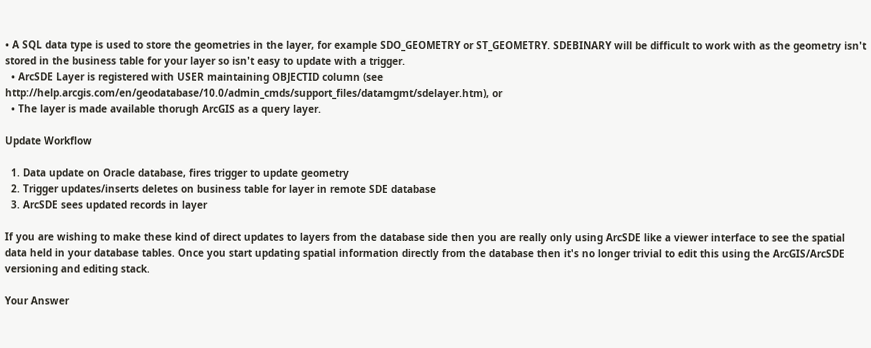• A SQL data type is used to store the geometries in the layer, for example SDO_GEOMETRY or ST_GEOMETRY. SDEBINARY will be difficult to work with as the geometry isn't stored in the business table for your layer so isn't easy to update with a trigger.
  • ArcSDE Layer is registered with USER maintaining OBJECTID column (see http://help.arcgis.com/en/geodatabase/10.0/admin_cmds/support_files/datamgmt/sdelayer.htm), or
  • The layer is made available thorugh ArcGIS as a query layer.

Update Workflow

  1. Data update on Oracle database, fires trigger to update geometry
  2. Trigger updates/inserts deletes on business table for layer in remote SDE database
  3. ArcSDE sees updated records in layer

If you are wishing to make these kind of direct updates to layers from the database side then you are really only using ArcSDE like a viewer interface to see the spatial data held in your database tables. Once you start updating spatial information directly from the database then it's no longer trivial to edit this using the ArcGIS/ArcSDE versioning and editing stack.

Your Answer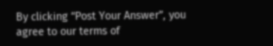By clicking “Post Your Answer”, you agree to our terms of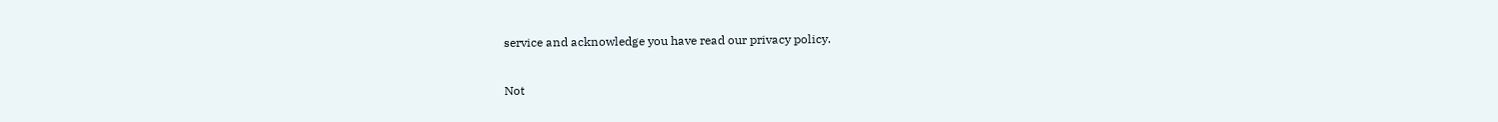service and acknowledge you have read our privacy policy.

Not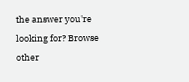the answer you're looking for? Browse other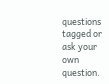questions tagged or ask your own question.